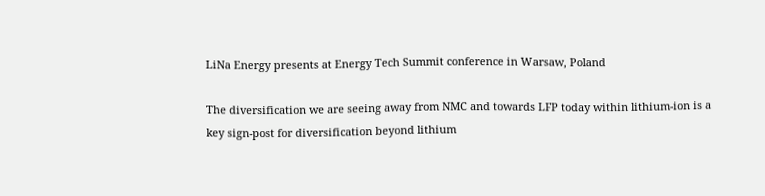LiNa Energy presents at Energy Tech Summit conference in Warsaw, Poland

The diversification we are seeing away from NMC and towards LFP today within lithium-ion is a key sign-post for diversification beyond lithium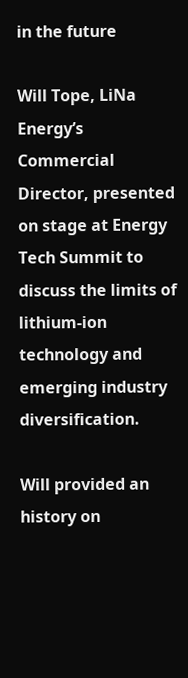in the future

Will Tope, LiNa Energy’s Commercial Director, presented on stage at Energy Tech Summit to discuss the limits of lithium-ion technology and emerging industry diversification.

Will provided an history on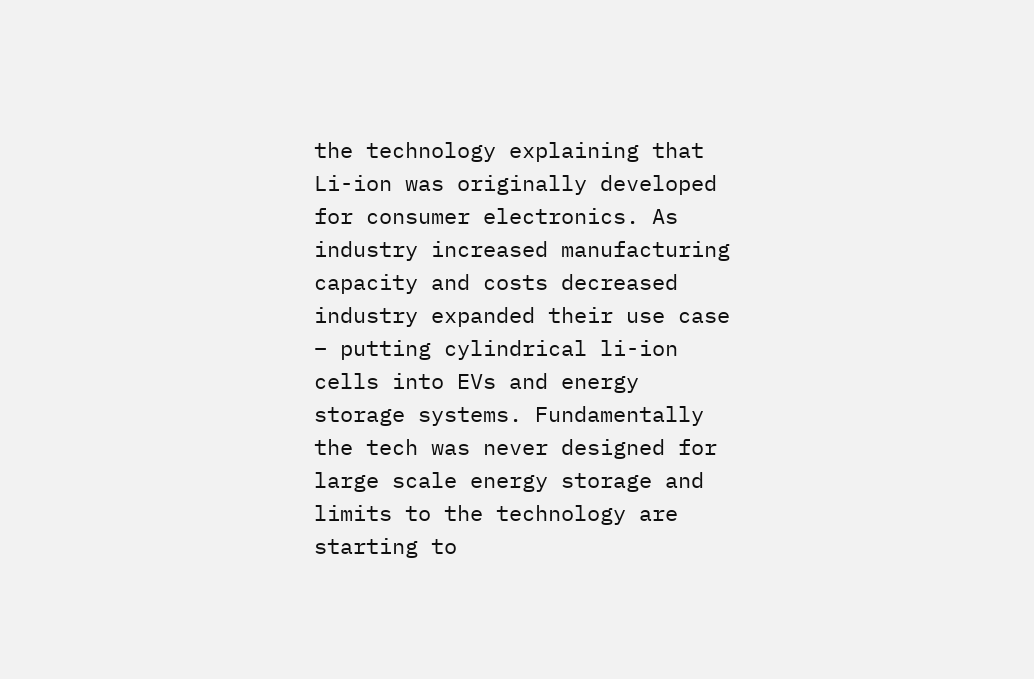the technology explaining that Li-ion was originally developed for consumer electronics. As industry increased manufacturing capacity and costs decreased industry expanded their use case – putting cylindrical li-ion cells into EVs and energy storage systems. Fundamentally the tech was never designed for large scale energy storage and limits to the technology are starting to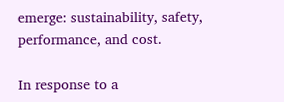emerge: sustainability, safety, performance, and cost.

In response to a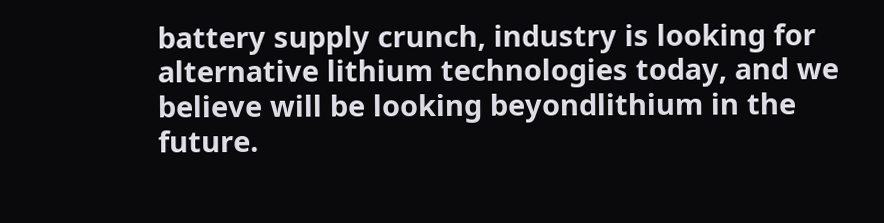battery supply crunch, industry is looking for alternative lithium technologies today, and we believe will be looking beyondlithium in the future.